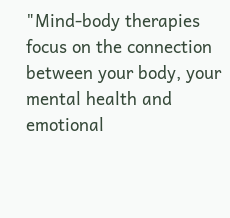"Mind-body therapies focus on the connection between your body, your mental health and emotional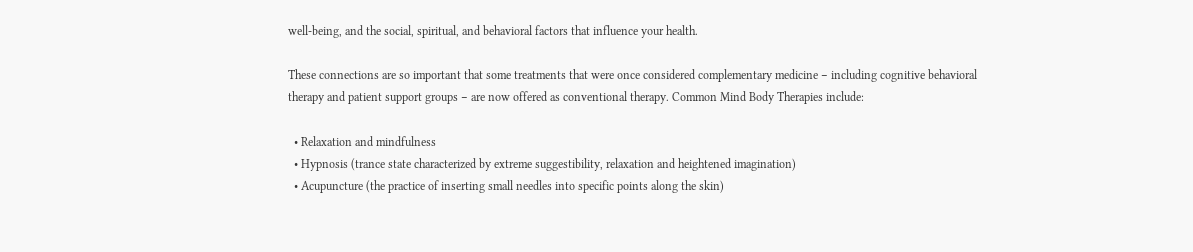well-being, and the social, spiritual, and behavioral factors that influence your health.

These connections are so important that some treatments that were once considered complementary medicine − including cognitive behavioral therapy and patient support groups − are now offered as conventional therapy. Common Mind Body Therapies include:

  • Relaxation and mindfulness
  • Hypnosis (trance state characterized by extreme suggestibility, relaxation and heightened imagination)
  • Acupuncture (the practice of inserting small needles into specific points along the skin)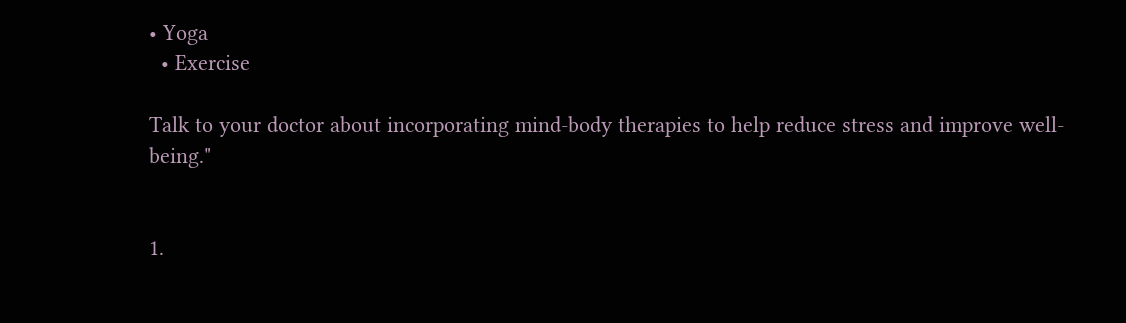• Yoga
  • Exercise

Talk to your doctor about incorporating mind-body therapies to help reduce stress and improve well-being."


1.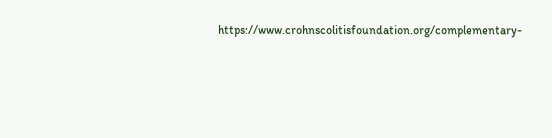https://www.crohnscolitisfoundation.org/complementary-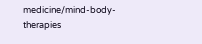medicine/mind-body-therapies